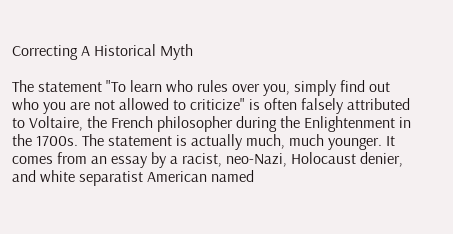Correcting A Historical Myth

The statement "To learn who rules over you, simply find out who you are not allowed to criticize" is often falsely attributed to Voltaire, the French philosopher during the Enlightenment in the 1700s. The statement is actually much, much younger. It comes from an essay by a racist, neo-Nazi, Holocaust denier, and white separatist American named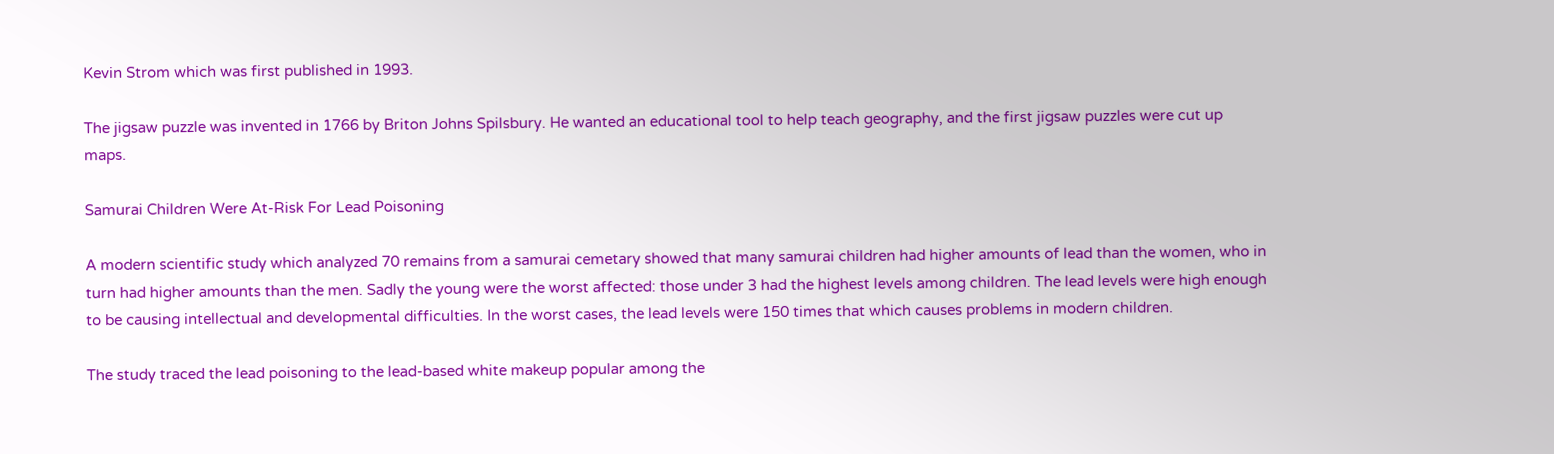Kevin Strom which was first published in 1993.

The jigsaw puzzle was invented in 1766 by Briton Johns Spilsbury. He wanted an educational tool to help teach geography, and the first jigsaw puzzles were cut up maps.

Samurai Children Were At-Risk For Lead Poisoning

A modern scientific study which analyzed 70 remains from a samurai cemetary showed that many samurai children had higher amounts of lead than the women, who in turn had higher amounts than the men. Sadly the young were the worst affected: those under 3 had the highest levels among children. The lead levels were high enough to be causing intellectual and developmental difficulties. In the worst cases, the lead levels were 150 times that which causes problems in modern children.

The study traced the lead poisoning to the lead-based white makeup popular among the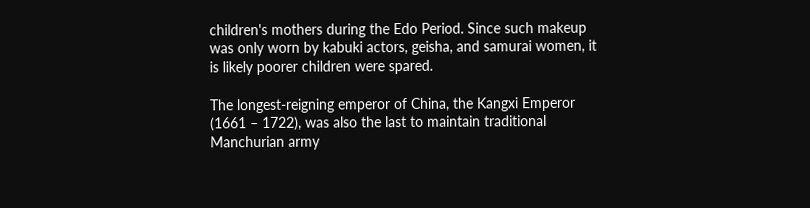children's mothers during the Edo Period. Since such makeup was only worn by kabuki actors, geisha, and samurai women, it is likely poorer children were spared.

The longest-reigning emperor of China, the Kangxi Emperor (1661 – 1722), was also the last to maintain traditional Manchurian army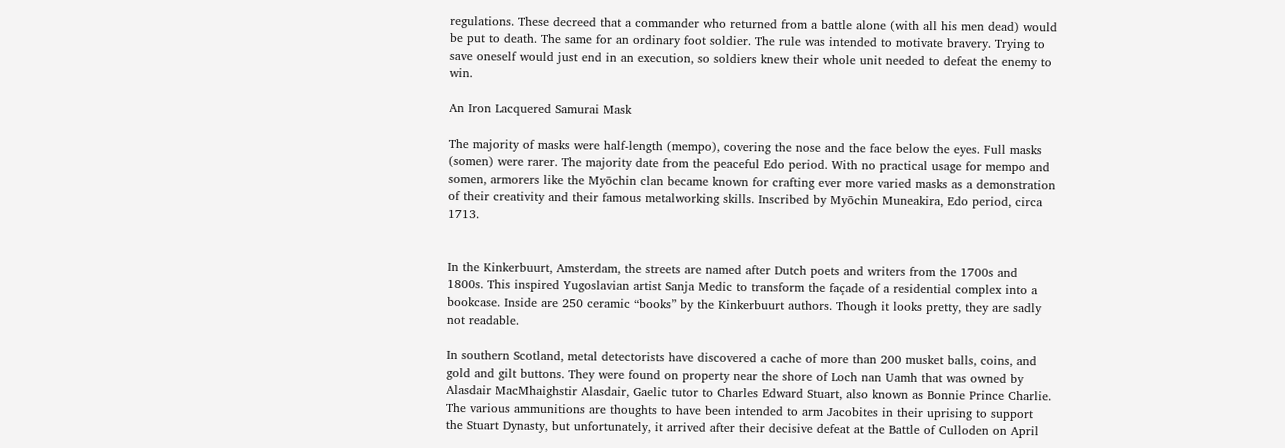regulations. These decreed that a commander who returned from a battle alone (with all his men dead) would be put to death. The same for an ordinary foot soldier. The rule was intended to motivate bravery. Trying to save oneself would just end in an execution, so soldiers knew their whole unit needed to defeat the enemy to win.

An Iron Lacquered Samurai Mask

The majority of masks were half-length (mempo), covering the nose and the face below the eyes. Full masks (somen) were rarer. The majority date from the peaceful Edo period. With no practical usage for mempo and somen, armorers like the Myōchin clan became known for crafting ever more varied masks as a demonstration of their creativity and their famous metalworking skills. Inscribed by Myōchin Muneakira, Edo period, circa 1713.


In the Kinkerbuurt, Amsterdam, the streets are named after Dutch poets and writers from the 1700s and 1800s. This inspired Yugoslavian artist Sanja Medic to transform the façade of a residential complex into a bookcase. Inside are 250 ceramic “books” by the Kinkerbuurt authors. Though it looks pretty, they are sadly not readable.

In southern Scotland, metal detectorists have discovered a cache of more than 200 musket balls, coins, and gold and gilt buttons. They were found on property near the shore of Loch nan Uamh that was owned by Alasdair MacMhaighstir Alasdair, Gaelic tutor to Charles Edward Stuart, also known as Bonnie Prince Charlie. The various ammunitions are thoughts to have been intended to arm Jacobites in their uprising to support the Stuart Dynasty, but unfortunately, it arrived after their decisive defeat at the Battle of Culloden on April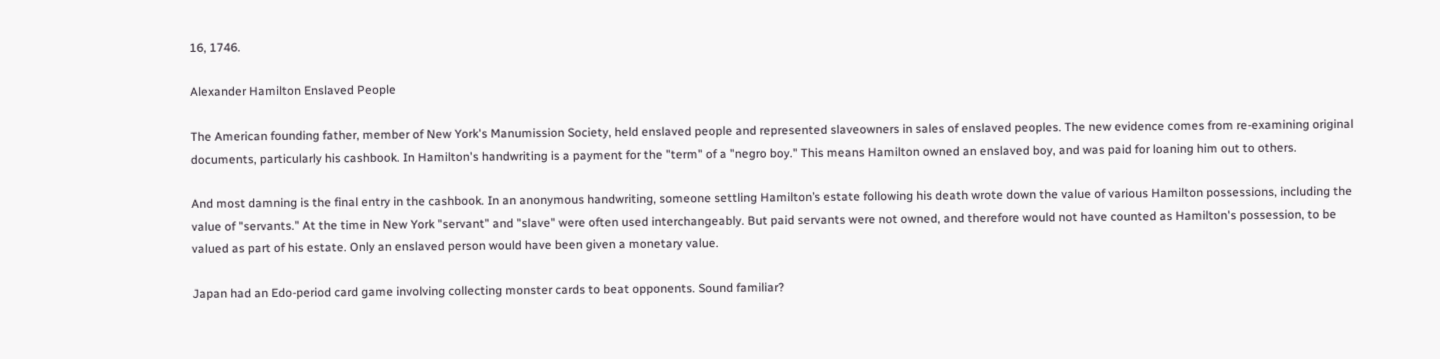16, 1746.

Alexander Hamilton Enslaved People

The American founding father, member of New York's Manumission Society, held enslaved people and represented slaveowners in sales of enslaved peoples. The new evidence comes from re-examining original documents, particularly his cashbook. In Hamilton's handwriting is a payment for the "term" of a "negro boy." This means Hamilton owned an enslaved boy, and was paid for loaning him out to others.

And most damning is the final entry in the cashbook. In an anonymous handwriting, someone settling Hamilton’s estate following his death wrote down the value of various Hamilton possessions, including the value of "servants." At the time in New York "servant" and "slave" were often used interchangeably. But paid servants were not owned, and therefore would not have counted as Hamilton's possession, to be valued as part of his estate. Only an enslaved person would have been given a monetary value.

Japan had an Edo-period card game involving collecting monster cards to beat opponents. Sound familiar?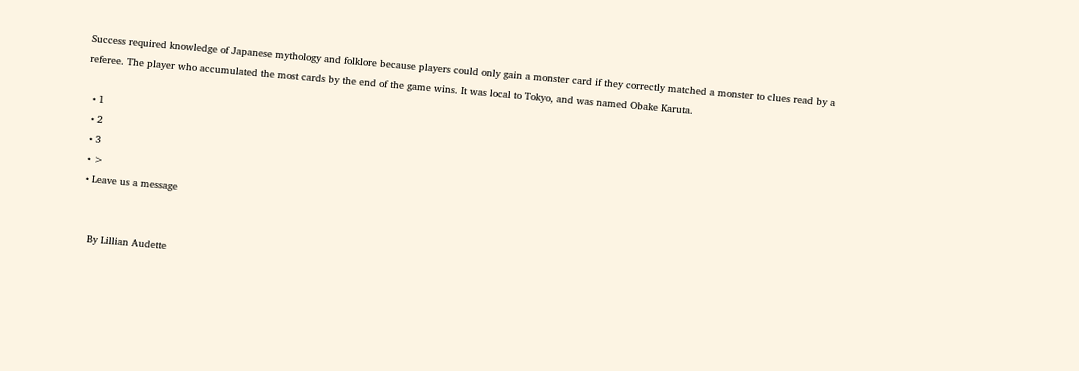Success required knowledge of Japanese mythology and folklore because players could only gain a monster card if they correctly matched a monster to clues read by a referee. The player who accumulated the most cards by the end of the game wins. It was local to Tokyo, and was named Obake Karuta.

  • 1
  • 2
  • 3
  • >
  • Leave us a message


    By Lillian Audette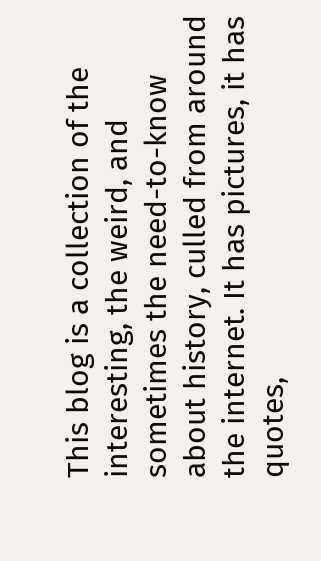This blog is a collection of the interesting, the weird, and sometimes the need-to-know about history, culled from around the internet. It has pictures, it has quotes,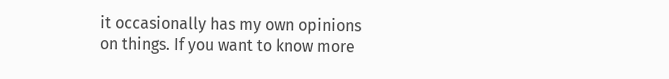it occasionally has my own opinions on things. If you want to know more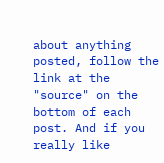about anything posted, follow the link at the "source" on the bottom of each post. And if you really like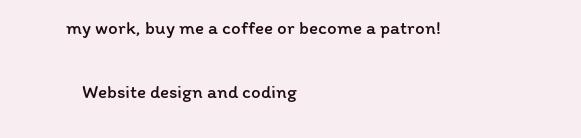my work, buy me a coffee or become a patron!

    Website design and coding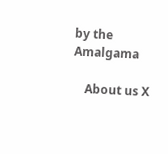by the Amalgama

    About us X